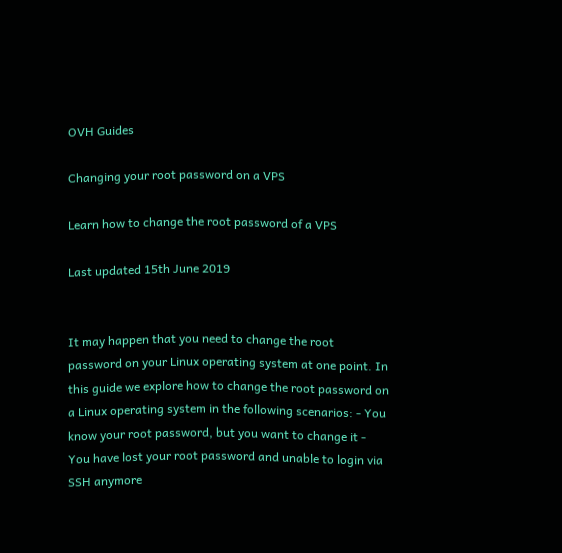OVH Guides

Changing your root password on a VPS

Learn how to change the root password of a VPS

Last updated 15th June 2019


It may happen that you need to change the root password on your Linux operating system at one point. In this guide we explore how to change the root password on a Linux operating system in the following scenarios: - You know your root password, but you want to change it - You have lost your root password and unable to login via SSH anymore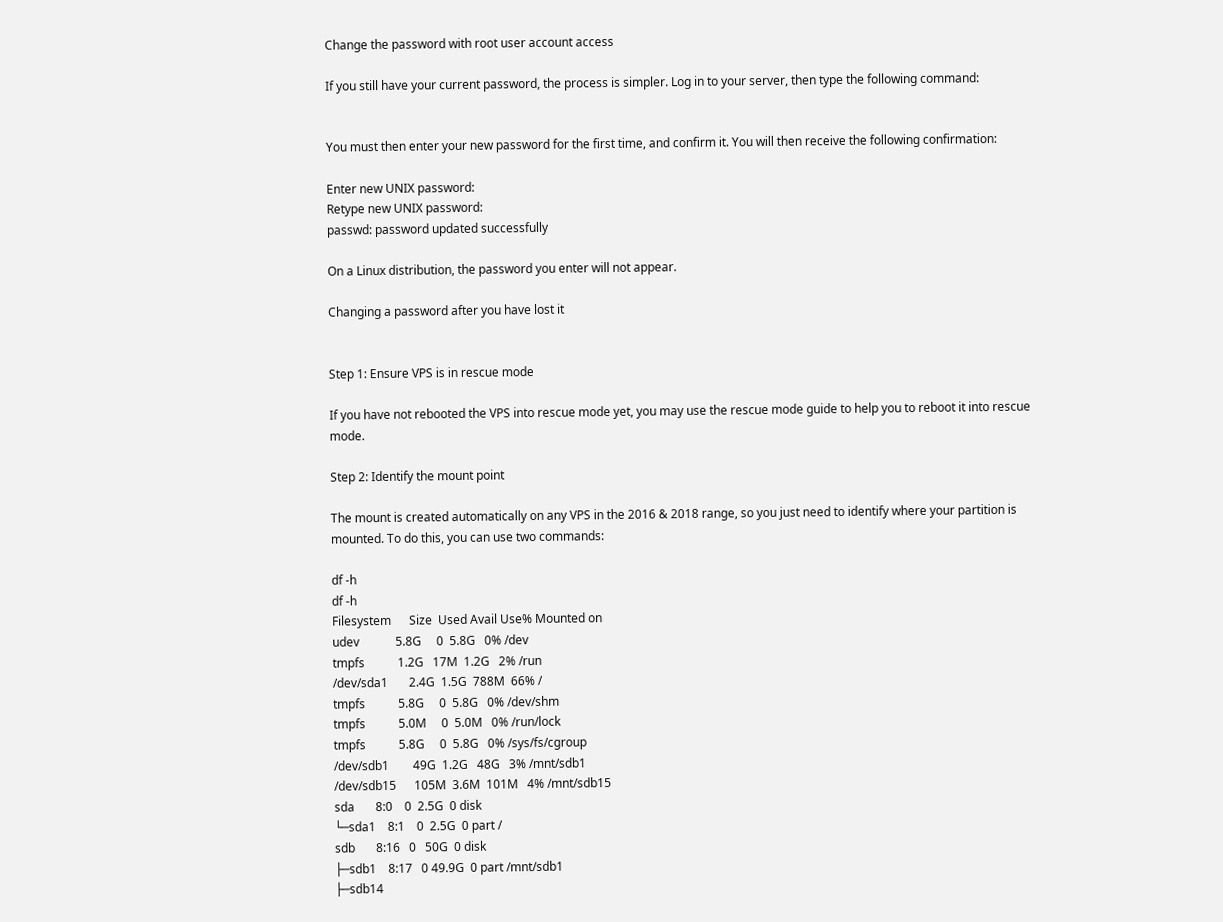Change the password with root user account access

If you still have your current password, the process is simpler. Log in to your server, then type the following command:


You must then enter your new password for the first time, and confirm it. You will then receive the following confirmation:

Enter new UNIX password:
Retype new UNIX password:
passwd: password updated successfully

On a Linux distribution, the password you enter will not appear.

Changing a password after you have lost it


Step 1: Ensure VPS is in rescue mode

If you have not rebooted the VPS into rescue mode yet, you may use the rescue mode guide to help you to reboot it into rescue mode.

Step 2: Identify the mount point

The mount is created automatically on any VPS in the 2016 & 2018 range, so you just need to identify where your partition is mounted. To do this, you can use two commands:

df -h
df -h
Filesystem      Size  Used Avail Use% Mounted on
udev            5.8G     0  5.8G   0% /dev
tmpfs           1.2G   17M  1.2G   2% /run
/dev/sda1       2.4G  1.5G  788M  66% /
tmpfs           5.8G     0  5.8G   0% /dev/shm
tmpfs           5.0M     0  5.0M   0% /run/lock
tmpfs           5.8G     0  5.8G   0% /sys/fs/cgroup
/dev/sdb1        49G  1.2G   48G   3% /mnt/sdb1
/dev/sdb15      105M  3.6M  101M   4% /mnt/sdb15
sda       8:0    0  2.5G  0 disk
└─sda1    8:1    0  2.5G  0 part /
sdb       8:16   0   50G  0 disk
├─sdb1    8:17   0 49.9G  0 part /mnt/sdb1
├─sdb14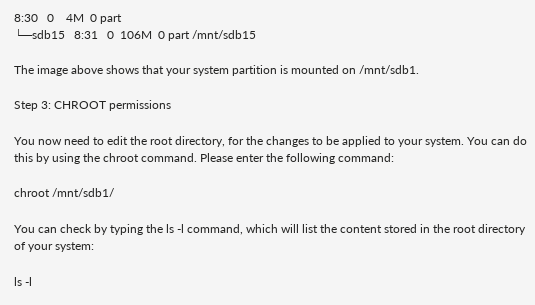8:30   0    4M  0 part
└─sdb15   8:31   0  106M  0 part /mnt/sdb15

The image above shows that your system partition is mounted on /mnt/sdb1.

Step 3: CHROOT permissions

You now need to edit the root directory, for the changes to be applied to your system. You can do this by using the chroot command. Please enter the following command:

chroot /mnt/sdb1/

You can check by typing the ls -l command, which will list the content stored in the root directory of your system:

ls -l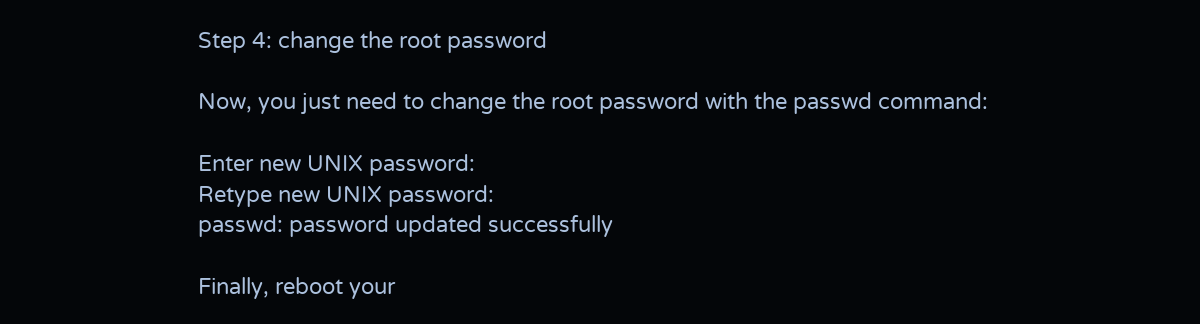Step 4: change the root password

Now, you just need to change the root password with the passwd command:

Enter new UNIX password:
Retype new UNIX password:
passwd: password updated successfully

Finally, reboot your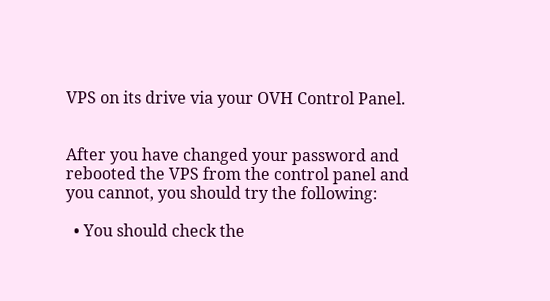VPS on its drive via your OVH Control Panel.


After you have changed your password and rebooted the VPS from the control panel and you cannot, you should try the following:

  • You should check the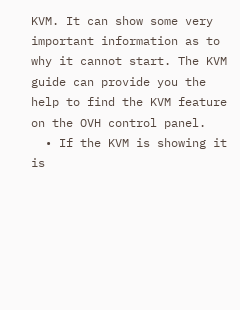KVM. It can show some very important information as to why it cannot start. The KVM guide can provide you the help to find the KVM feature on the OVH control panel.
  • If the KVM is showing it is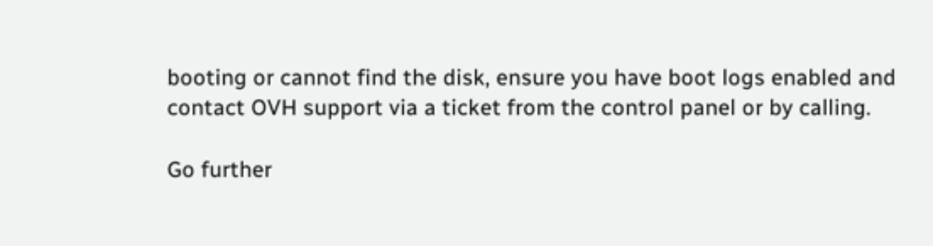booting or cannot find the disk, ensure you have boot logs enabled and contact OVH support via a ticket from the control panel or by calling.

Go further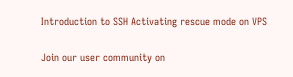Introduction to SSH Activating rescue mode on VPS

Join our user community on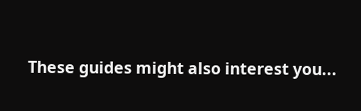These guides might also interest you...